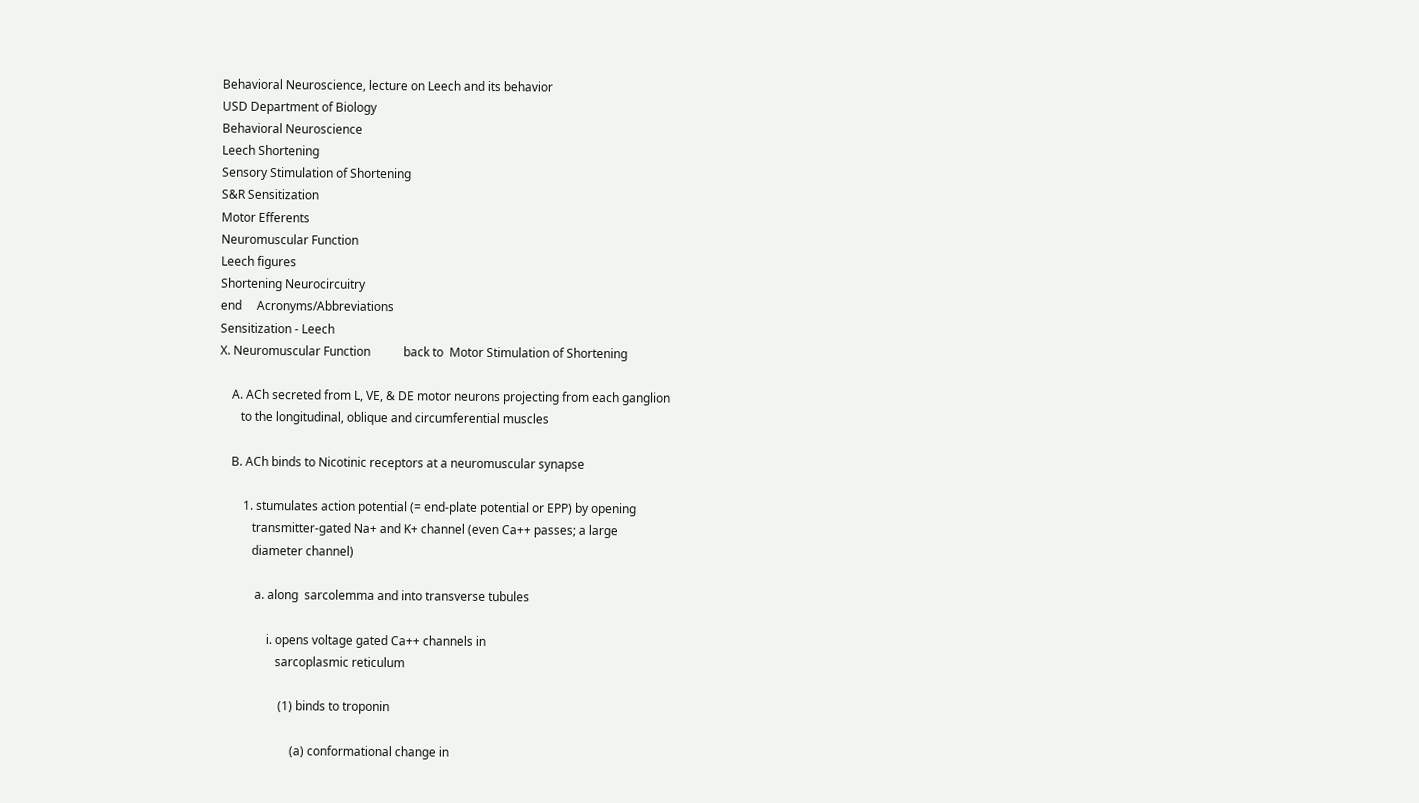Behavioral Neuroscience, lecture on Leech and its behavior
USD Department of Biology
Behavioral Neuroscience
Leech Shortening
Sensory Stimulation of Shortening
S&R Sensitization
Motor Efferents
Neuromuscular Function
Leech figures
Shortening Neurocircuitry
end     Acronyms/Abbreviations
Sensitization - Leech
X. Neuromuscular Function           back to  Motor Stimulation of Shortening

    A. ACh secreted from L, VE, & DE motor neurons projecting from each ganglion
       to the longitudinal, oblique and circumferential muscles

    B. ACh binds to Nicotinic receptors at a neuromuscular synapse

        1. stumulates action potential (= end-plate potential or EPP) by opening
           transmitter-gated Na+ and K+ channel (even Ca++ passes; a large
           diameter channel)

            a. along  sarcolemma and into transverse tubules

                i. opens voltage gated Ca++ channels in
                   sarcoplasmic reticulum

                    (1) binds to troponin

                        (a) conformational change in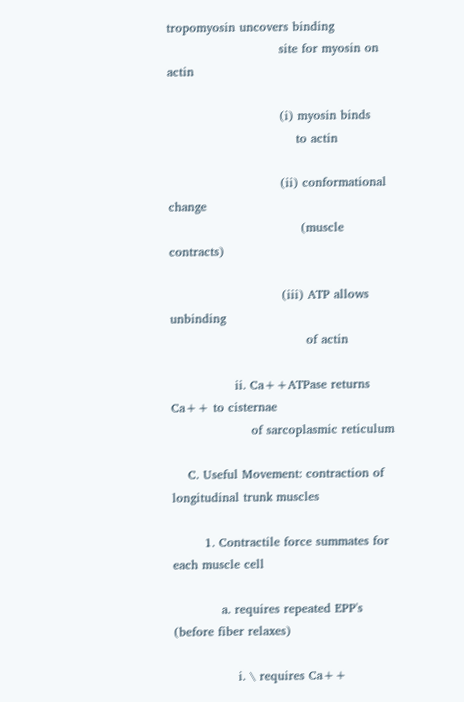tropomyosin uncovers binding
                            site for myosin on actin

                            (i) myosin binds
                                to actin

                            (ii) conformational change
                                 (muscle contracts)

                            (iii) ATP allows unbinding
                                  of actin

                ii. Ca++ATPase returns Ca++ to cisternae
                    of sarcoplasmic reticulum

    C. Useful Movement: contraction of longitudinal trunk muscles

        1. Contractile force summates for each muscle cell

            a. requires repeated EPP's (before fiber relaxes)

                i. \ requires Ca++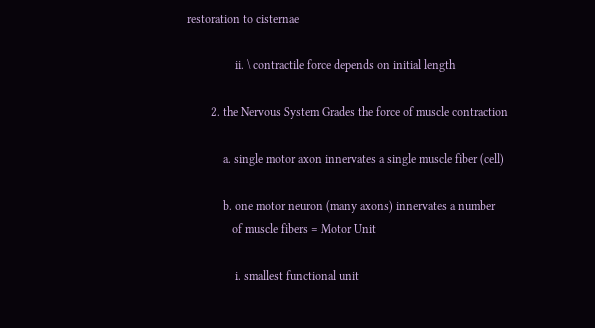restoration to cisternae

                ii. \ contractile force depends on initial length

        2. the Nervous System Grades the force of muscle contraction

            a. single motor axon innervates a single muscle fiber (cell)

            b. one motor neuron (many axons) innervates a number
               of muscle fibers = Motor Unit

                i. smallest functional unit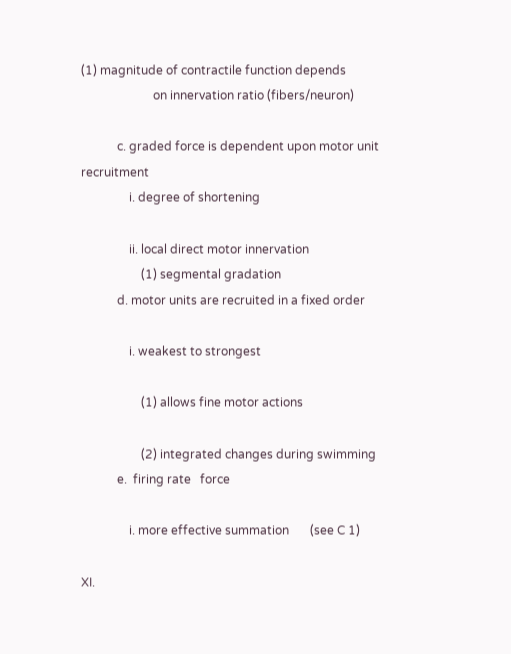(1) magnitude of contractile function depends
                        on innervation ratio (fibers/neuron)

            c. graded force is dependent upon motor unit recruitment
                i. degree of shortening

                ii. local direct motor innervation
                    (1) segmental gradation
            d. motor units are recruited in a fixed order

                i. weakest to strongest

                    (1) allows fine motor actions

                    (2) integrated changes during swimming
            e.  firing rate   force

                i. more effective summation       (see C 1)

XI.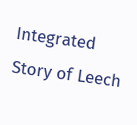Integrated Story of Leech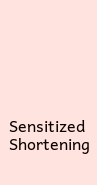Sensitized Shortening